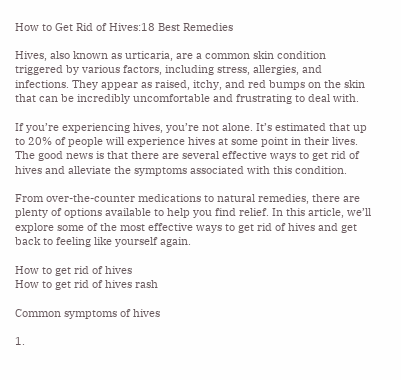How to Get Rid of Hives:18 Best Remedies

Hives, also known as urticaria, are a common skin condition triggered by various factors, including stress, allergies, and infections. They appear as raised, itchy, and red bumps on the skin that can be incredibly uncomfortable and frustrating to deal with.

If you’re experiencing hives, you’re not alone. It’s estimated that up to 20% of people will experience hives at some point in their lives. The good news is that there are several effective ways to get rid of hives and alleviate the symptoms associated with this condition.

From over-the-counter medications to natural remedies, there are plenty of options available to help you find relief. In this article, we’ll explore some of the most effective ways to get rid of hives and get back to feeling like yourself again.

How to get rid of hives
How to get rid of hives rash

Common symptoms of hives

1.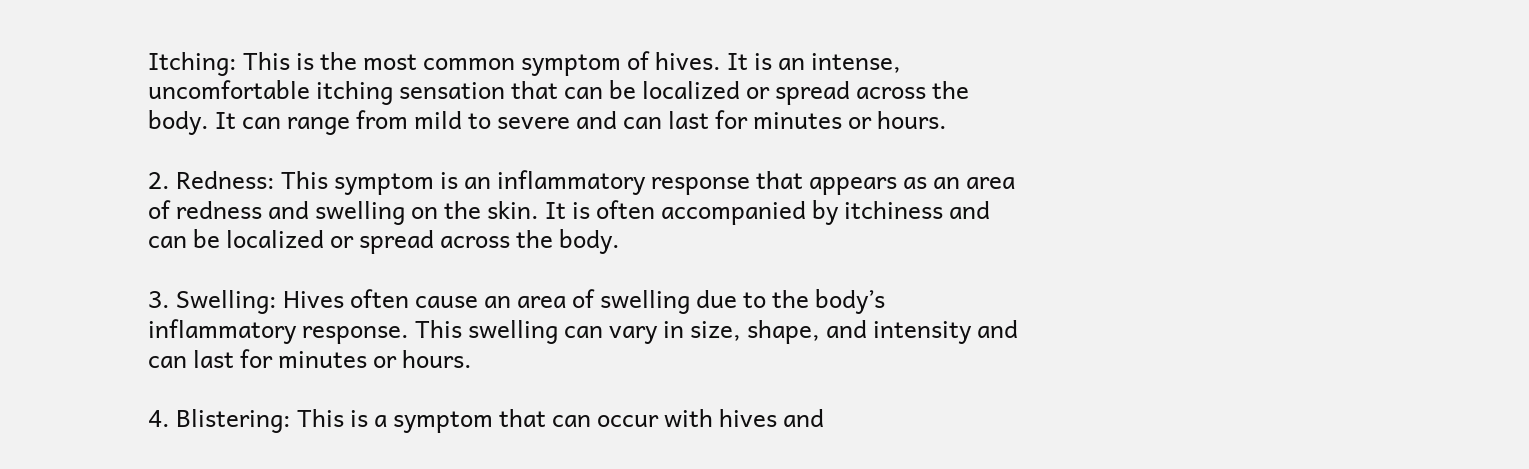Itching: This is the most common symptom of hives. It is an intense, uncomfortable itching sensation that can be localized or spread across the body. It can range from mild to severe and can last for minutes or hours.

2. Redness: This symptom is an inflammatory response that appears as an area of redness and swelling on the skin. It is often accompanied by itchiness and can be localized or spread across the body.

3. Swelling: Hives often cause an area of swelling due to the body’s inflammatory response. This swelling can vary in size, shape, and intensity and can last for minutes or hours.

4. Blistering: This is a symptom that can occur with hives and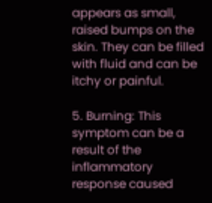appears as small, raised bumps on the skin. They can be filled with fluid and can be itchy or painful.

5. Burning: This symptom can be a result of the inflammatory response caused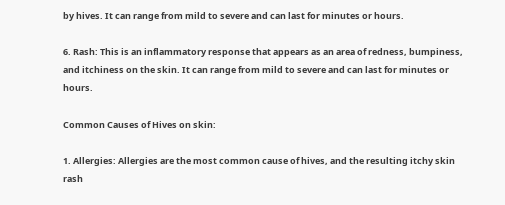by hives. It can range from mild to severe and can last for minutes or hours.

6. Rash: This is an inflammatory response that appears as an area of redness, bumpiness, and itchiness on the skin. It can range from mild to severe and can last for minutes or hours.

Common Causes of Hives on skin:

1. Allergies: Allergies are the most common cause of hives, and the resulting itchy skin rash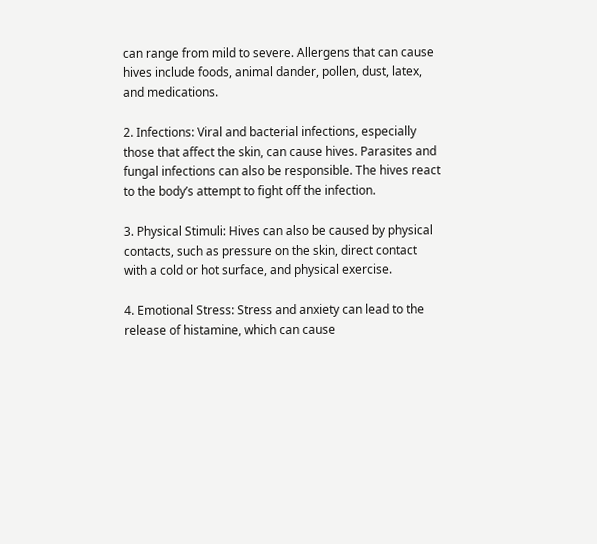can range from mild to severe. Allergens that can cause hives include foods, animal dander, pollen, dust, latex, and medications.

2. Infections: Viral and bacterial infections, especially those that affect the skin, can cause hives. Parasites and fungal infections can also be responsible. The hives react to the body’s attempt to fight off the infection.

3. Physical Stimuli: Hives can also be caused by physical contacts, such as pressure on the skin, direct contact with a cold or hot surface, and physical exercise.

4. Emotional Stress: Stress and anxiety can lead to the release of histamine, which can cause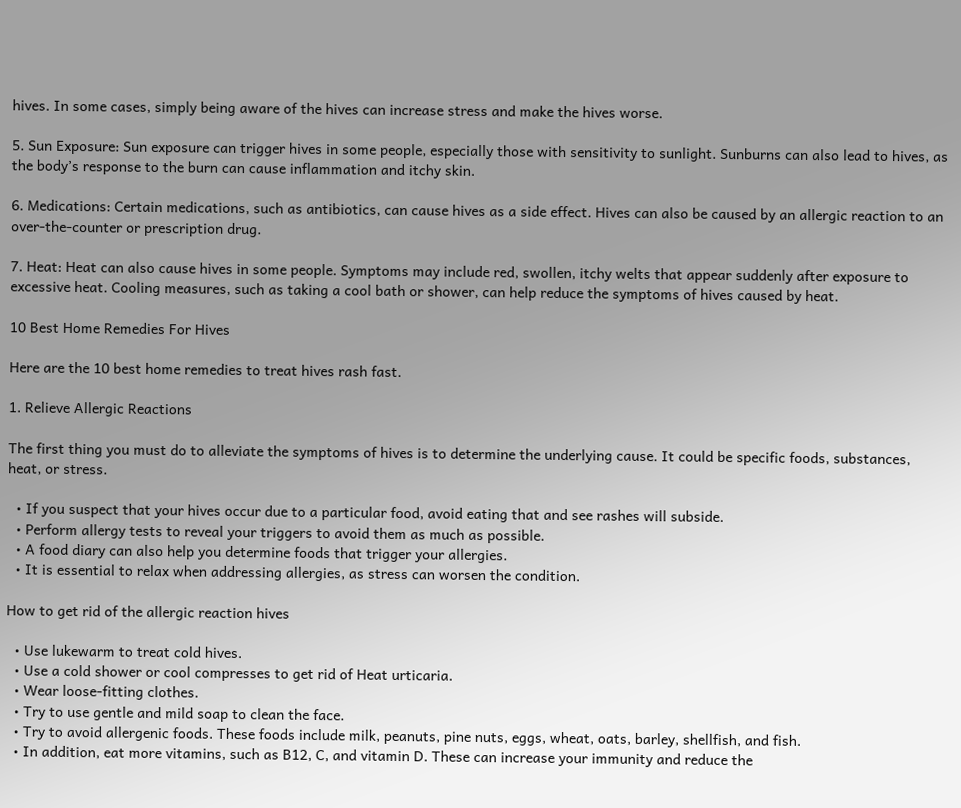hives. In some cases, simply being aware of the hives can increase stress and make the hives worse.

5. Sun Exposure: Sun exposure can trigger hives in some people, especially those with sensitivity to sunlight. Sunburns can also lead to hives, as the body’s response to the burn can cause inflammation and itchy skin.

6. Medications: Certain medications, such as antibiotics, can cause hives as a side effect. Hives can also be caused by an allergic reaction to an over-the-counter or prescription drug.

7. Heat: Heat can also cause hives in some people. Symptoms may include red, swollen, itchy welts that appear suddenly after exposure to excessive heat. Cooling measures, such as taking a cool bath or shower, can help reduce the symptoms of hives caused by heat.

10 Best Home Remedies For Hives

Here are the 10 best home remedies to treat hives rash fast.

1. Relieve Allergic Reactions

The first thing you must do to alleviate the symptoms of hives is to determine the underlying cause. It could be specific foods, substances, heat, or stress.

  • If you suspect that your hives occur due to a particular food, avoid eating that and see rashes will subside.
  • Perform allergy tests to reveal your triggers to avoid them as much as possible.
  • A food diary can also help you determine foods that trigger your allergies.
  • It is essential to relax when addressing allergies, as stress can worsen the condition.

How to get rid of the allergic reaction hives

  • Use lukewarm to treat cold hives.
  • Use a cold shower or cool compresses to get rid of Heat urticaria.
  • Wear loose-fitting clothes.
  • Try to use gentle and mild soap to clean the face.
  • Try to avoid allergenic foods. These foods include milk, peanuts, pine nuts, eggs, wheat, oats, barley, shellfish, and fish.
  • In addition, eat more vitamins, such as B12, C, and vitamin D. These can increase your immunity and reduce the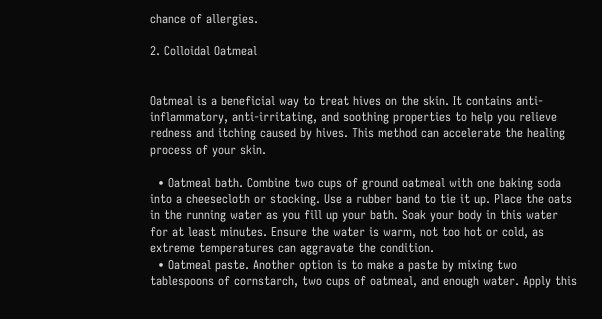chance of allergies.

2. Colloidal Oatmeal


Oatmeal is a beneficial way to treat hives on the skin. It contains anti-inflammatory, anti-irritating, and soothing properties to help you relieve redness and itching caused by hives. This method can accelerate the healing process of your skin.

  • Oatmeal bath. Combine two cups of ground oatmeal with one baking soda into a cheesecloth or stocking. Use a rubber band to tie it up. Place the oats in the running water as you fill up your bath. Soak your body in this water for at least minutes. Ensure the water is warm, not too hot or cold, as extreme temperatures can aggravate the condition.
  • Oatmeal paste. Another option is to make a paste by mixing two tablespoons of cornstarch, two cups of oatmeal, and enough water. Apply this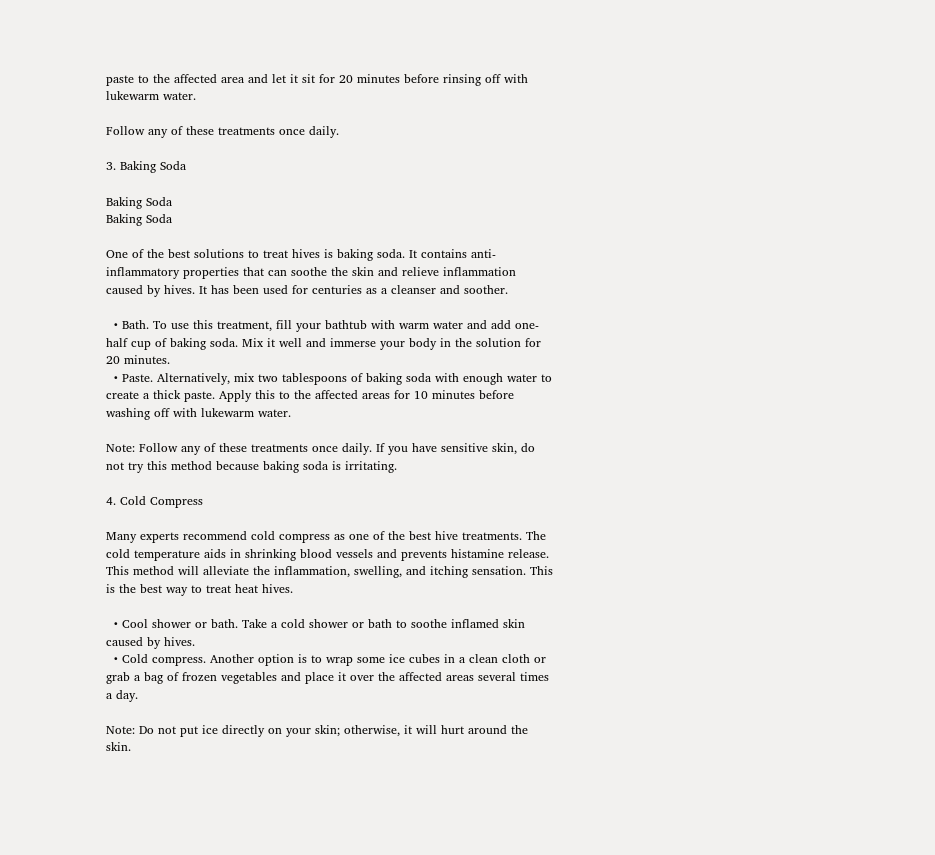paste to the affected area and let it sit for 20 minutes before rinsing off with lukewarm water.

Follow any of these treatments once daily.

3. Baking Soda

Baking Soda
Baking Soda

One of the best solutions to treat hives is baking soda. It contains anti-inflammatory properties that can soothe the skin and relieve inflammation caused by hives. It has been used for centuries as a cleanser and soother.

  • Bath. To use this treatment, fill your bathtub with warm water and add one-half cup of baking soda. Mix it well and immerse your body in the solution for 20 minutes.
  • Paste. Alternatively, mix two tablespoons of baking soda with enough water to create a thick paste. Apply this to the affected areas for 10 minutes before washing off with lukewarm water.

Note: Follow any of these treatments once daily. If you have sensitive skin, do not try this method because baking soda is irritating.

4. Cold Compress

Many experts recommend cold compress as one of the best hive treatments. The cold temperature aids in shrinking blood vessels and prevents histamine release. This method will alleviate the inflammation, swelling, and itching sensation. This is the best way to treat heat hives.

  • Cool shower or bath. Take a cold shower or bath to soothe inflamed skin caused by hives.
  • Cold compress. Another option is to wrap some ice cubes in a clean cloth or grab a bag of frozen vegetables and place it over the affected areas several times a day.

Note: Do not put ice directly on your skin; otherwise, it will hurt around the skin.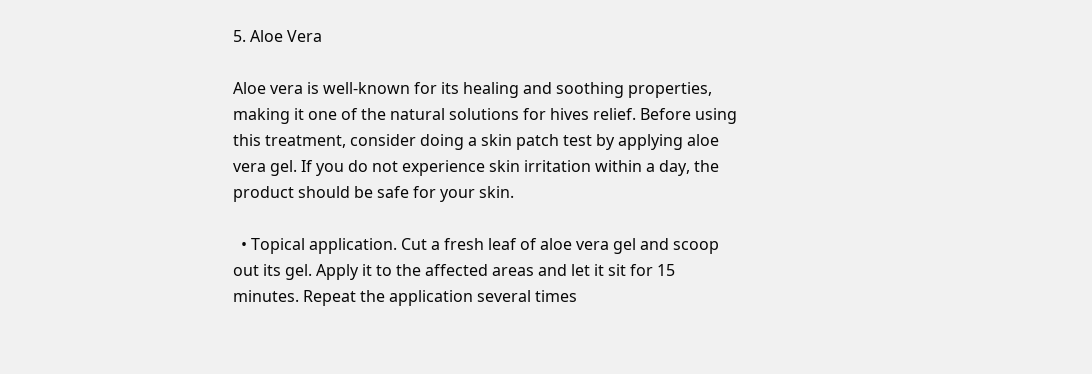5. Aloe Vera

Aloe vera is well-known for its healing and soothing properties, making it one of the natural solutions for hives relief. Before using this treatment, consider doing a skin patch test by applying aloe vera gel. If you do not experience skin irritation within a day, the product should be safe for your skin.

  • Topical application. Cut a fresh leaf of aloe vera gel and scoop out its gel. Apply it to the affected areas and let it sit for 15 minutes. Repeat the application several times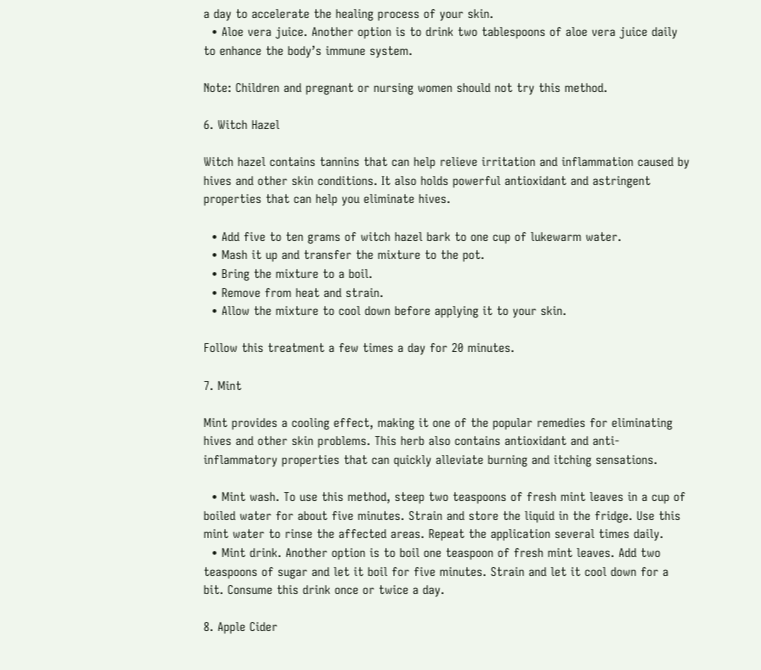a day to accelerate the healing process of your skin.
  • Aloe vera juice. Another option is to drink two tablespoons of aloe vera juice daily to enhance the body’s immune system.

Note: Children and pregnant or nursing women should not try this method.

6. Witch Hazel

Witch hazel contains tannins that can help relieve irritation and inflammation caused by hives and other skin conditions. It also holds powerful antioxidant and astringent properties that can help you eliminate hives.

  • Add five to ten grams of witch hazel bark to one cup of lukewarm water.
  • Mash it up and transfer the mixture to the pot.
  • Bring the mixture to a boil.
  • Remove from heat and strain.
  • Allow the mixture to cool down before applying it to your skin.

Follow this treatment a few times a day for 20 minutes.

7. Mint

Mint provides a cooling effect, making it one of the popular remedies for eliminating hives and other skin problems. This herb also contains antioxidant and anti-inflammatory properties that can quickly alleviate burning and itching sensations.

  • Mint wash. To use this method, steep two teaspoons of fresh mint leaves in a cup of boiled water for about five minutes. Strain and store the liquid in the fridge. Use this mint water to rinse the affected areas. Repeat the application several times daily.
  • Mint drink. Another option is to boil one teaspoon of fresh mint leaves. Add two teaspoons of sugar and let it boil for five minutes. Strain and let it cool down for a bit. Consume this drink once or twice a day.

8. Apple Cider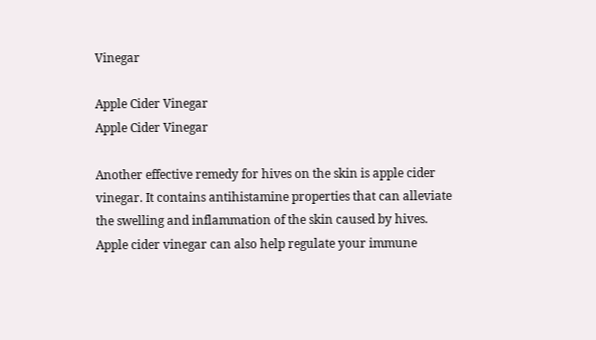Vinegar

Apple Cider Vinegar
Apple Cider Vinegar

Another effective remedy for hives on the skin is apple cider vinegar. It contains antihistamine properties that can alleviate the swelling and inflammation of the skin caused by hives. Apple cider vinegar can also help regulate your immune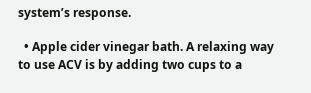system’s response.

  • Apple cider vinegar bath. A relaxing way to use ACV is by adding two cups to a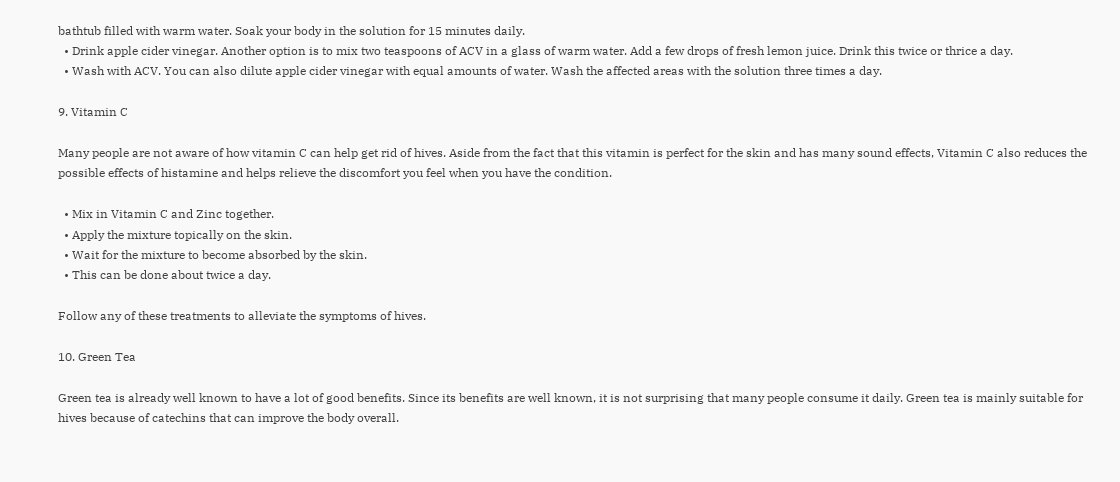bathtub filled with warm water. Soak your body in the solution for 15 minutes daily.
  • Drink apple cider vinegar. Another option is to mix two teaspoons of ACV in a glass of warm water. Add a few drops of fresh lemon juice. Drink this twice or thrice a day.
  • Wash with ACV. You can also dilute apple cider vinegar with equal amounts of water. Wash the affected areas with the solution three times a day.

9. Vitamin C

Many people are not aware of how vitamin C can help get rid of hives. Aside from the fact that this vitamin is perfect for the skin and has many sound effects, Vitamin C also reduces the possible effects of histamine and helps relieve the discomfort you feel when you have the condition.

  • Mix in Vitamin C and Zinc together.
  • Apply the mixture topically on the skin.
  • Wait for the mixture to become absorbed by the skin.
  • This can be done about twice a day.

Follow any of these treatments to alleviate the symptoms of hives.

10. Green Tea

Green tea is already well known to have a lot of good benefits. Since its benefits are well known, it is not surprising that many people consume it daily. Green tea is mainly suitable for hives because of catechins that can improve the body overall.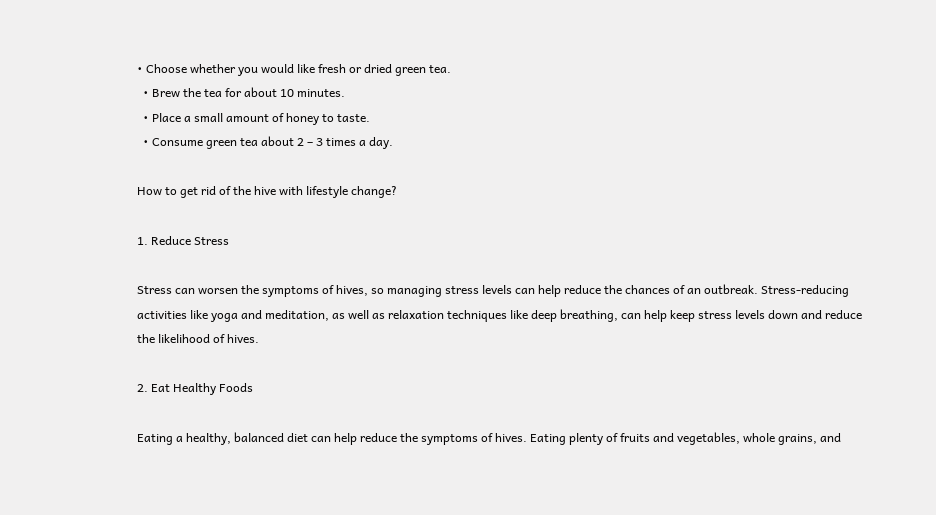• Choose whether you would like fresh or dried green tea.
  • Brew the tea for about 10 minutes.
  • Place a small amount of honey to taste.
  • Consume green tea about 2 – 3 times a day.

How to get rid of the hive with lifestyle change?

1. Reduce Stress

Stress can worsen the symptoms of hives, so managing stress levels can help reduce the chances of an outbreak. Stress-reducing activities like yoga and meditation, as well as relaxation techniques like deep breathing, can help keep stress levels down and reduce the likelihood of hives.

2. Eat Healthy Foods

Eating a healthy, balanced diet can help reduce the symptoms of hives. Eating plenty of fruits and vegetables, whole grains, and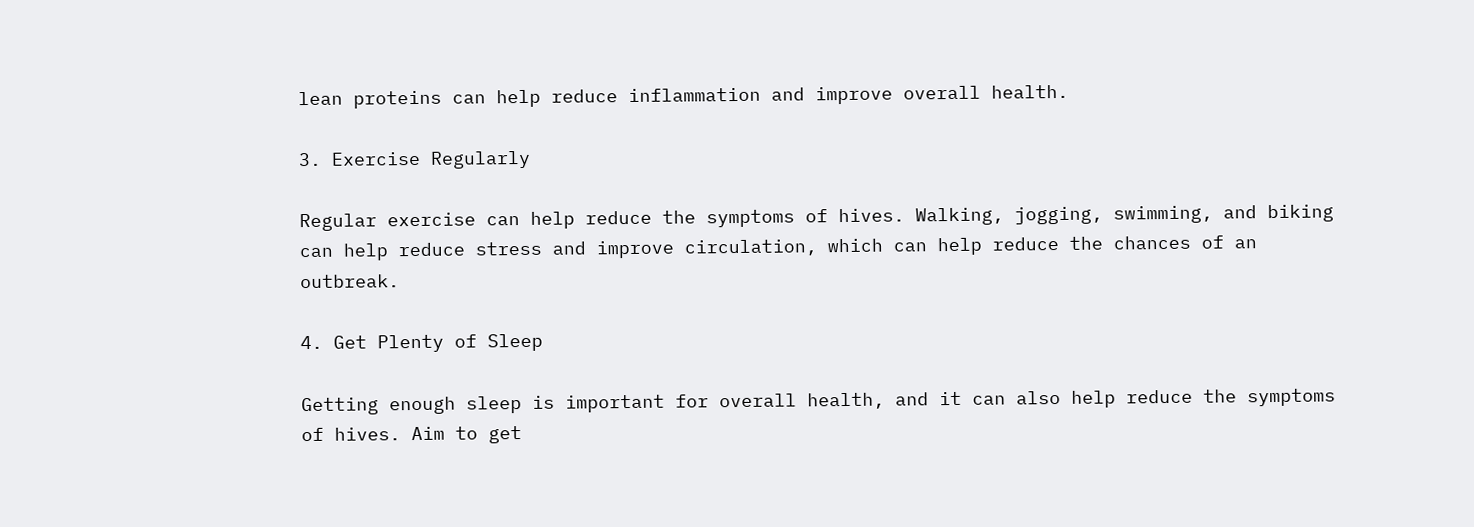lean proteins can help reduce inflammation and improve overall health.

3. Exercise Regularly

Regular exercise can help reduce the symptoms of hives. Walking, jogging, swimming, and biking can help reduce stress and improve circulation, which can help reduce the chances of an outbreak.

4. Get Plenty of Sleep

Getting enough sleep is important for overall health, and it can also help reduce the symptoms of hives. Aim to get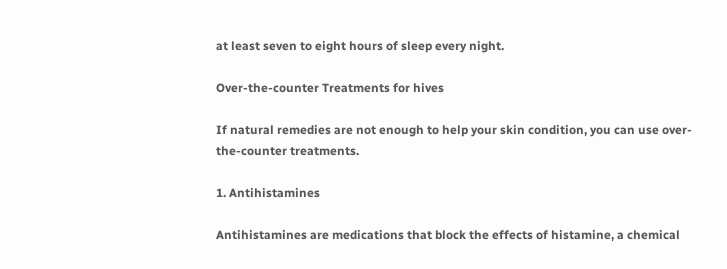at least seven to eight hours of sleep every night.

Over-the-counter Treatments for hives

If natural remedies are not enough to help your skin condition, you can use over-the-counter treatments.

1. Antihistamines

Antihistamines are medications that block the effects of histamine, a chemical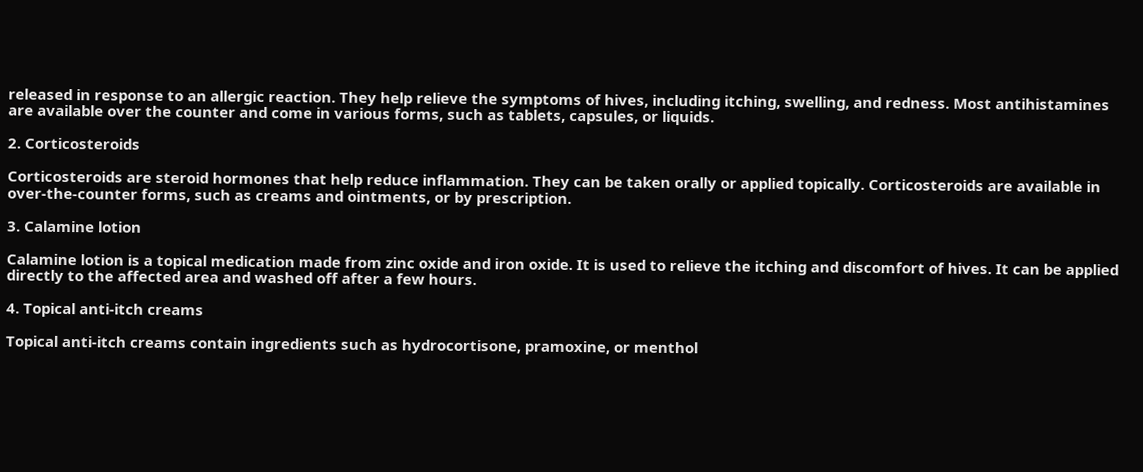released in response to an allergic reaction. They help relieve the symptoms of hives, including itching, swelling, and redness. Most antihistamines are available over the counter and come in various forms, such as tablets, capsules, or liquids.

2. Corticosteroids

Corticosteroids are steroid hormones that help reduce inflammation. They can be taken orally or applied topically. Corticosteroids are available in over-the-counter forms, such as creams and ointments, or by prescription.

3. Calamine lotion

Calamine lotion is a topical medication made from zinc oxide and iron oxide. It is used to relieve the itching and discomfort of hives. It can be applied directly to the affected area and washed off after a few hours.

4. Topical anti-itch creams

Topical anti-itch creams contain ingredients such as hydrocortisone, pramoxine, or menthol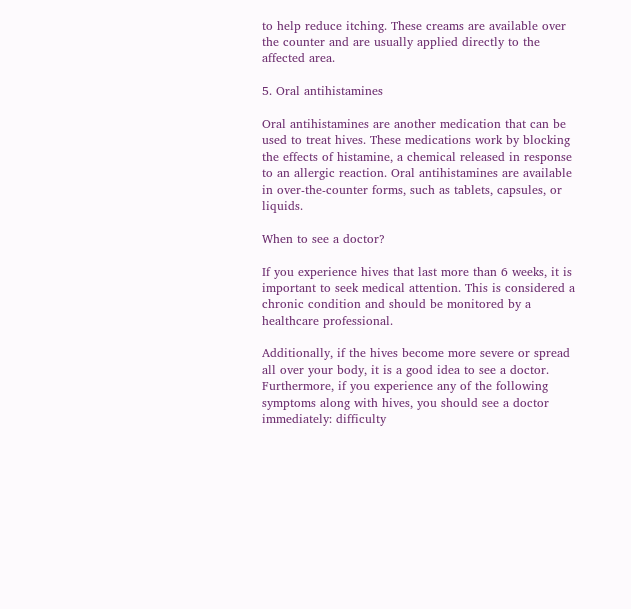to help reduce itching. These creams are available over the counter and are usually applied directly to the affected area.

5. Oral antihistamines

Oral antihistamines are another medication that can be used to treat hives. These medications work by blocking the effects of histamine, a chemical released in response to an allergic reaction. Oral antihistamines are available in over-the-counter forms, such as tablets, capsules, or liquids.

When to see a doctor?

If you experience hives that last more than 6 weeks, it is important to seek medical attention. This is considered a chronic condition and should be monitored by a healthcare professional.

Additionally, if the hives become more severe or spread all over your body, it is a good idea to see a doctor. Furthermore, if you experience any of the following symptoms along with hives, you should see a doctor immediately: difficulty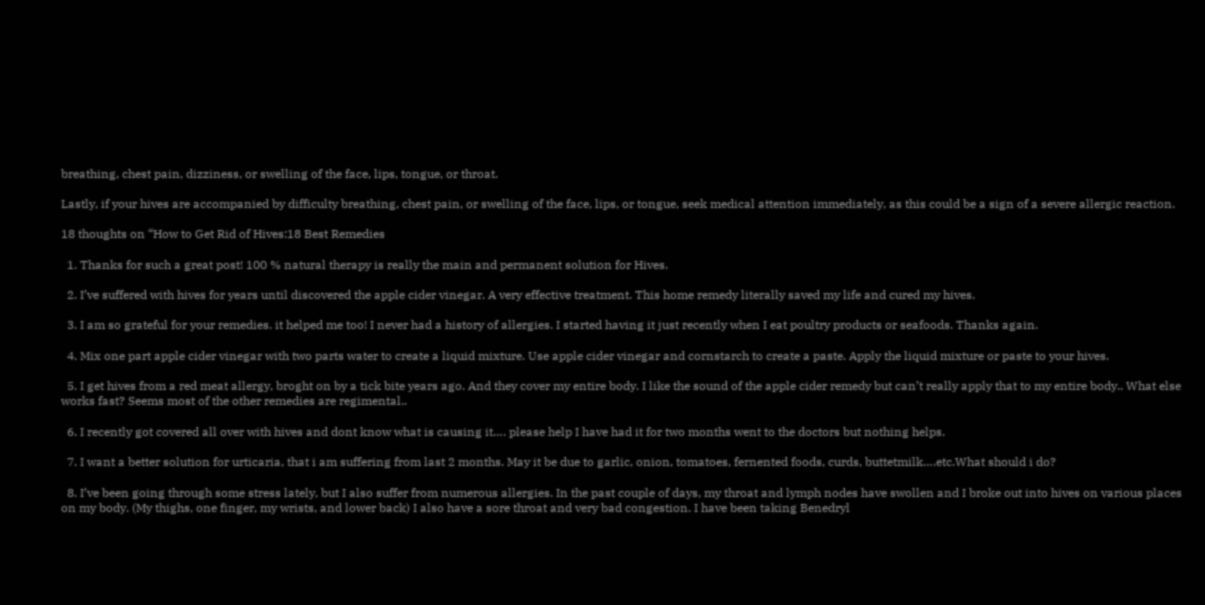breathing, chest pain, dizziness, or swelling of the face, lips, tongue, or throat.

Lastly, if your hives are accompanied by difficulty breathing, chest pain, or swelling of the face, lips, or tongue, seek medical attention immediately, as this could be a sign of a severe allergic reaction.

18 thoughts on “How to Get Rid of Hives:18 Best Remedies

  1. Thanks for such a great post! 100 % natural therapy is really the main and permanent solution for Hives.

  2. I’ve suffered with hives for years until discovered the apple cider vinegar. A very effective treatment. This home remedy literally saved my life and cured my hives.

  3. I am so grateful for your remedies. it helped me too! I never had a history of allergies. I started having it just recently when I eat poultry products or seafoods. Thanks again.

  4. Mix one part apple cider vinegar with two parts water to create a liquid mixture. Use apple cider vinegar and cornstarch to create a paste. Apply the liquid mixture or paste to your hives.

  5. I get hives from a red meat allergy, broght on by a tick bite years ago. And they cover my entire body. I like the sound of the apple cider remedy but can’t really apply that to my entire body.. What else works fast? Seems most of the other remedies are regimental..

  6. I recently got covered all over with hives and dont know what is causing it…. please help I have had it for two months went to the doctors but nothing helps.

  7. I want a better solution for urticaria, that i am suffering from last 2 months. May it be due to garlic, onion, tomatoes, fernented foods, curds, buttetmilk….etc.What should i do?

  8. I’ve been going through some stress lately, but I also suffer from numerous allergies. In the past couple of days, my throat and lymph nodes have swollen and I broke out into hives on various places on my body. (My thighs, one finger, my wrists, and lower back) I also have a sore throat and very bad congestion. I have been taking Benedryl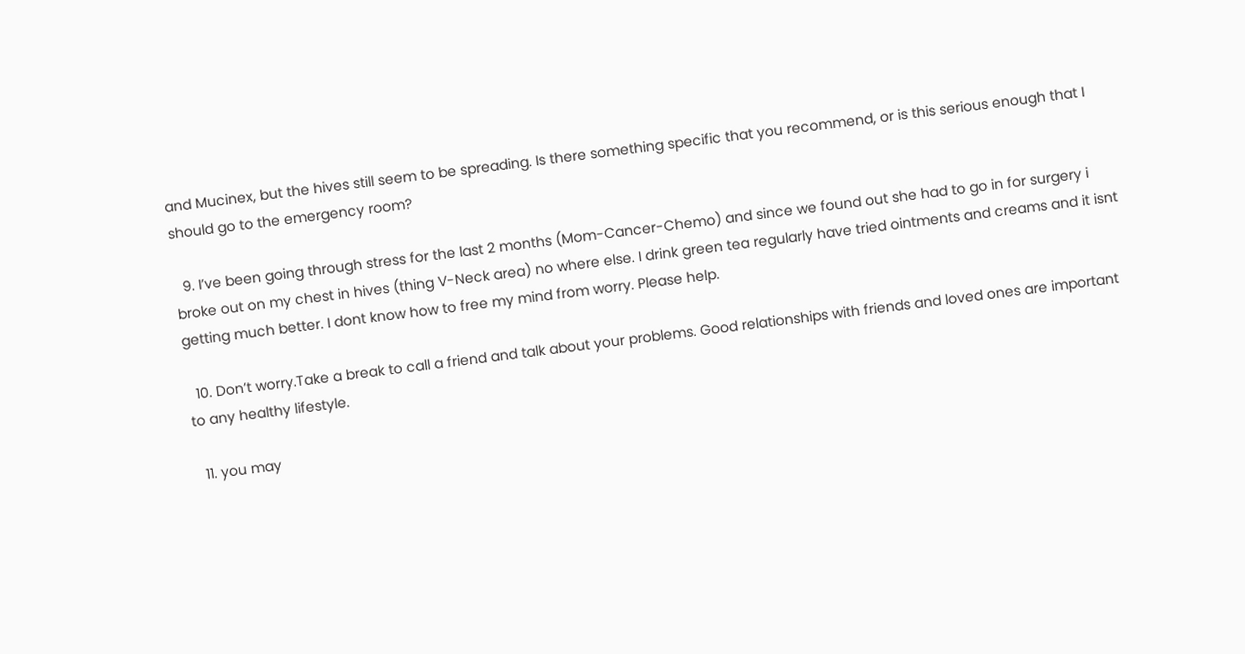and Mucinex, but the hives still seem to be spreading. Is there something specific that you recommend, or is this serious enough that I should go to the emergency room?

  9. I’ve been going through stress for the last 2 months (Mom-Cancer-Chemo) and since we found out she had to go in for surgery i broke out on my chest in hives (thing V-Neck area) no where else. I drink green tea regularly have tried ointments and creams and it isnt getting much better. I dont know how to free my mind from worry. Please help.

  10. Don’t worry.Take a break to call a friend and talk about your problems. Good relationships with friends and loved ones are important to any healthy lifestyle.

  11. you may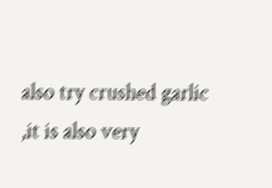also try crushed garlic ,it is also very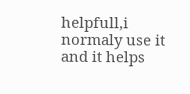helpfull,i normaly use it and it helps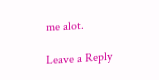me alot.

Leave a Reply